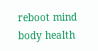reboot mind body health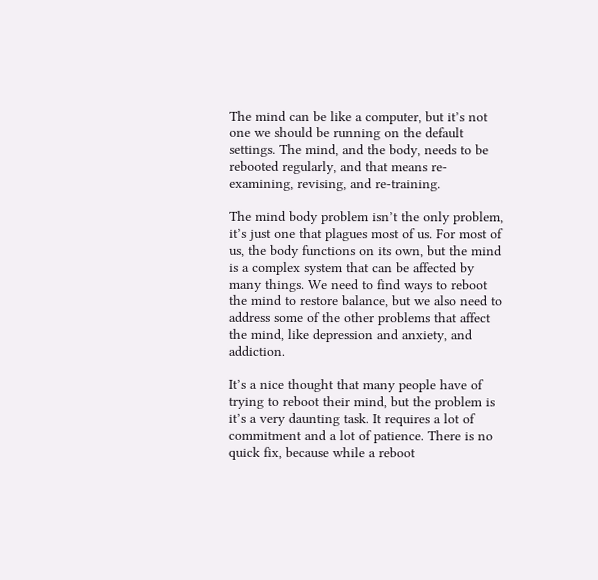The mind can be like a computer, but it’s not one we should be running on the default settings. The mind, and the body, needs to be rebooted regularly, and that means re-examining, revising, and re-training.

The mind body problem isn’t the only problem, it’s just one that plagues most of us. For most of us, the body functions on its own, but the mind is a complex system that can be affected by many things. We need to find ways to reboot the mind to restore balance, but we also need to address some of the other problems that affect the mind, like depression and anxiety, and addiction.

It’s a nice thought that many people have of trying to reboot their mind, but the problem is it’s a very daunting task. It requires a lot of commitment and a lot of patience. There is no quick fix, because while a reboot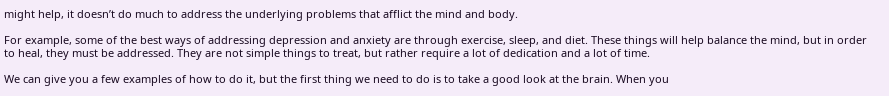might help, it doesn’t do much to address the underlying problems that afflict the mind and body.

For example, some of the best ways of addressing depression and anxiety are through exercise, sleep, and diet. These things will help balance the mind, but in order to heal, they must be addressed. They are not simple things to treat, but rather require a lot of dedication and a lot of time.

We can give you a few examples of how to do it, but the first thing we need to do is to take a good look at the brain. When you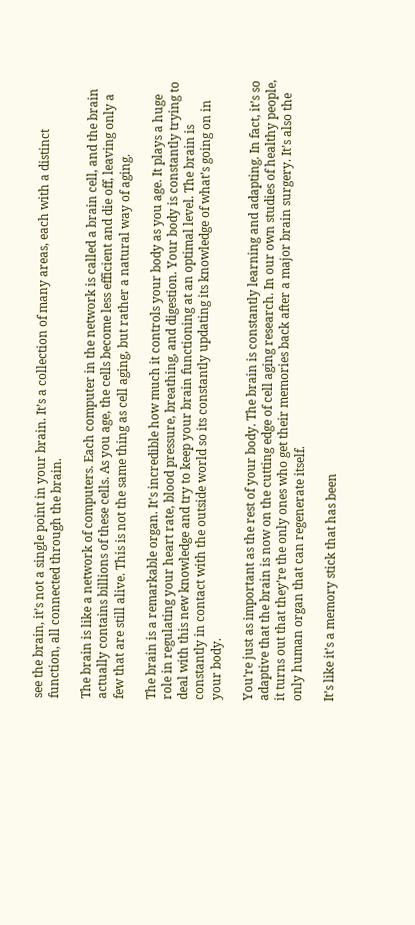see the brain, it’s not a single point in your brain. It’s a collection of many areas, each with a distinct function, all connected through the brain.

The brain is like a network of computers. Each computer in the network is called a brain cell, and the brain actually contains billions of these cells. As you age, the cells become less efficient and die off, leaving only a few that are still alive. This is not the same thing as cell aging, but rather a natural way of aging.

The brain is a remarkable organ. It’s incredible how much it controls your body as you age. It plays a huge role in regulating your heart rate, blood pressure, breathing, and digestion. Your body is constantly trying to deal with this new knowledge and try to keep your brain functioning at an optimal level. The brain is constantly in contact with the outside world so its constantly updating its knowledge of what’s going on in your body.

You’re just as important as the rest of your body. The brain is constantly learning and adapting. In fact, it’s so adaptive that the brain is now on the cutting edge of cell aging research. In our own studies of healthy people, it turns out that they’re the only ones who get their memories back after a major brain surgery. It’s also the only human organ that can regenerate itself.

It’s like it’s a memory stick that has been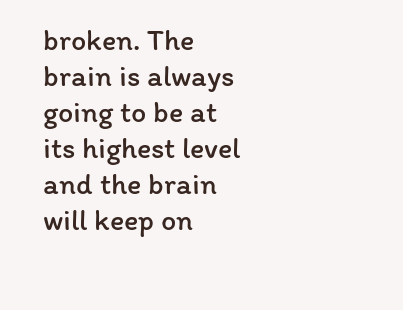broken. The brain is always going to be at its highest level and the brain will keep on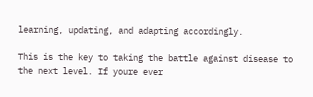learning, updating, and adapting accordingly.

This is the key to taking the battle against disease to the next level. If youre ever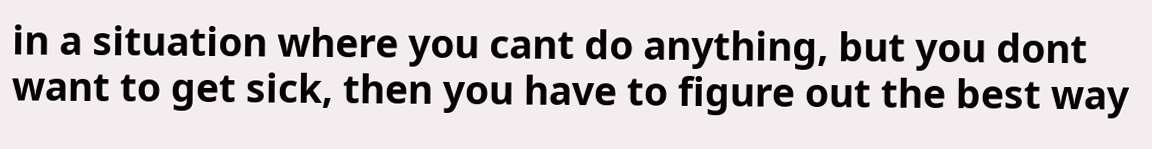in a situation where you cant do anything, but you dont want to get sick, then you have to figure out the best way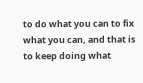to do what you can to fix what you can, and that is to keep doing what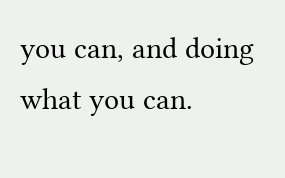you can, and doing what you can.